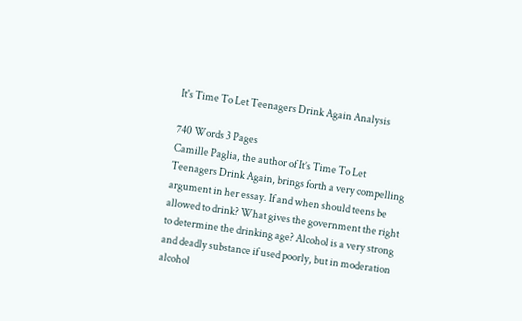It's Time To Let Teenagers Drink Again Analysis

740 Words 3 Pages
Camille Paglia, the author of It’s Time To Let Teenagers Drink Again, brings forth a very compelling argument in her essay. If and when should teens be allowed to drink? What gives the government the right to determine the drinking age? Alcohol is a very strong and deadly substance if used poorly, but in moderation alcohol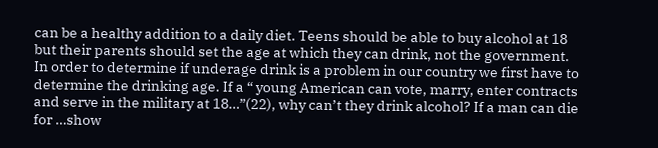can be a healthy addition to a daily diet. Teens should be able to buy alcohol at 18 but their parents should set the age at which they can drink, not the government. In order to determine if underage drink is a problem in our country we first have to determine the drinking age. If a “ young American can vote, marry, enter contracts and serve in the military at 18…”(22), why can’t they drink alcohol? If a man can die for …show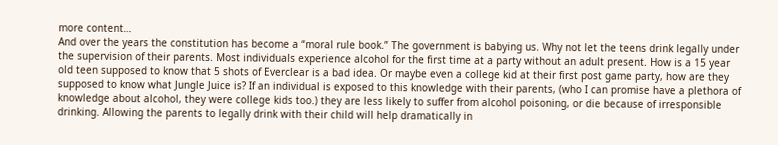more content…
And over the years the constitution has become a “moral rule book.” The government is babying us. Why not let the teens drink legally under the supervision of their parents. Most individuals experience alcohol for the first time at a party without an adult present. How is a 15 year old teen supposed to know that 5 shots of Everclear is a bad idea. Or maybe even a college kid at their first post game party, how are they supposed to know what Jungle Juice is? If an individual is exposed to this knowledge with their parents, (who I can promise have a plethora of knowledge about alcohol, they were college kids too.) they are less likely to suffer from alcohol poisoning, or die because of irresponsible drinking. Allowing the parents to legally drink with their child will help dramatically in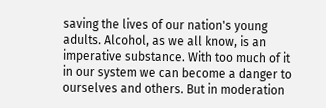saving the lives of our nation's young adults. Alcohol, as we all know, is an imperative substance. With too much of it in our system we can become a danger to ourselves and others. But in moderation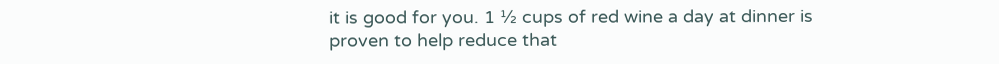it is good for you. 1 ½ cups of red wine a day at dinner is proven to help reduce that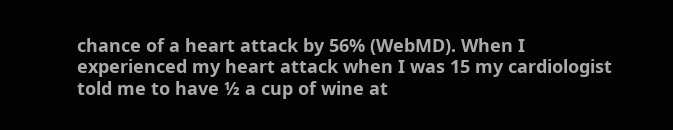chance of a heart attack by 56% (WebMD). When I experienced my heart attack when I was 15 my cardiologist told me to have ½ a cup of wine at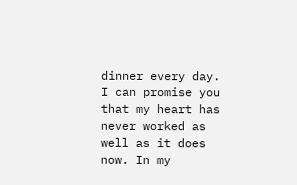dinner every day. I can promise you that my heart has never worked as well as it does now. In my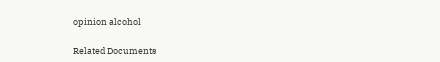opinion alcohol

Related Documents